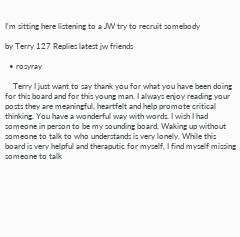I'm sitting here listening to a JW try to recruit somebody

by Terry 127 Replies latest jw friends

  • rosyray

    Terry I just want to say thank you for what you have been doing for this board and for this young man. I always enjoy reading your posts they are meaningful, heartfelt and help promote critical thinking. You have a wonderful way with words. I wish I had someone in person to be my sounding board. Waking up without someone to talk to who understands is very lonely. While this board is very helpful and theraputic for myself, I find myself missing someone to talk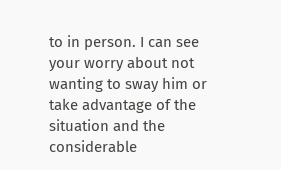to in person. I can see your worry about not wanting to sway him or take advantage of the situation and the considerable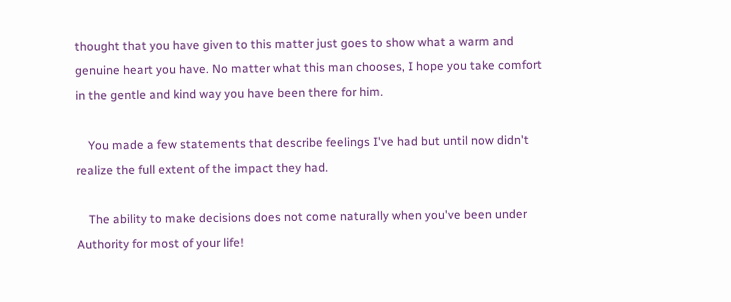thought that you have given to this matter just goes to show what a warm and genuine heart you have. No matter what this man chooses, I hope you take comfort in the gentle and kind way you have been there for him.

    You made a few statements that describe feelings I've had but until now didn't realize the full extent of the impact they had.

    The ability to make decisions does not come naturally when you've been under Authority for most of your life!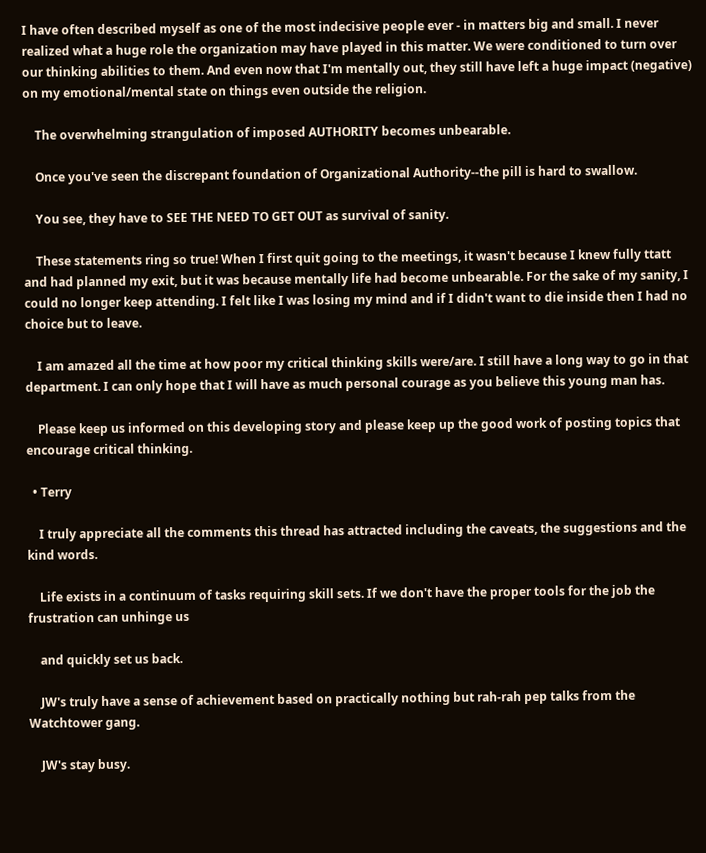I have often described myself as one of the most indecisive people ever - in matters big and small. I never realized what a huge role the organization may have played in this matter. We were conditioned to turn over our thinking abilities to them. And even now that I'm mentally out, they still have left a huge impact (negative) on my emotional/mental state on things even outside the religion.

    The overwhelming strangulation of imposed AUTHORITY becomes unbearable.

    Once you've seen the discrepant foundation of Organizational Authority--the pill is hard to swallow.

    You see, they have to SEE THE NEED TO GET OUT as survival of sanity.

    These statements ring so true! When I first quit going to the meetings, it wasn't because I knew fully ttatt and had planned my exit, but it was because mentally life had become unbearable. For the sake of my sanity, I could no longer keep attending. I felt like I was losing my mind and if I didn't want to die inside then I had no choice but to leave.

    I am amazed all the time at how poor my critical thinking skills were/are. I still have a long way to go in that department. I can only hope that I will have as much personal courage as you believe this young man has.

    Please keep us informed on this developing story and please keep up the good work of posting topics that encourage critical thinking.

  • Terry

    I truly appreciate all the comments this thread has attracted including the caveats, the suggestions and the kind words.

    Life exists in a continuum of tasks requiring skill sets. If we don't have the proper tools for the job the frustration can unhinge us

    and quickly set us back.

    JW's truly have a sense of achievement based on practically nothing but rah-rah pep talks from the Watchtower gang.

    JW's stay busy.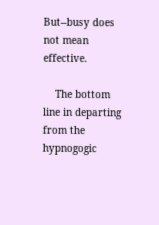But--busy does not mean effective.

    The bottom line in departing from the hypnogogic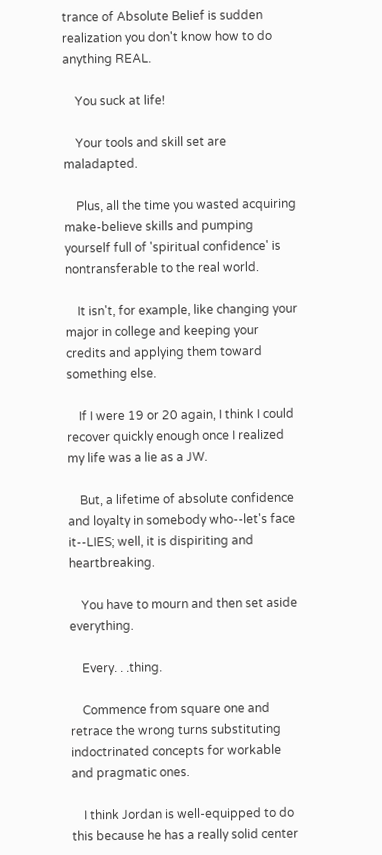trance of Absolute Belief is sudden realization you don't know how to do anything REAL.

    You suck at life!

    Your tools and skill set are maladapted.

    Plus, all the time you wasted acquiring make-believe skills and pumping yourself full of 'spiritual confidence' is nontransferable to the real world.

    It isn't, for example, like changing your major in college and keeping your credits and applying them toward something else.

    If I were 19 or 20 again, I think I could recover quickly enough once I realized my life was a lie as a JW.

    But, a lifetime of absolute confidence and loyalty in somebody who--let's face it--LIES; well, it is dispiriting and heartbreaking.

    You have to mourn and then set aside everything.

    Every. . .thing.

    Commence from square one and retrace the wrong turns substituting indoctrinated concepts for workable and pragmatic ones.

    I think Jordan is well-equipped to do this because he has a really solid center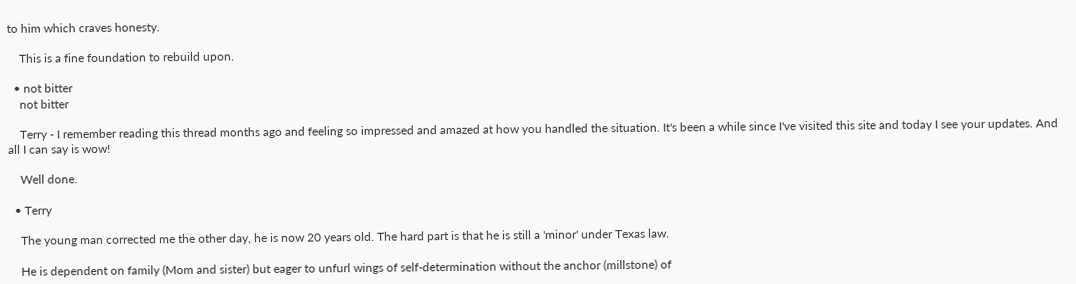to him which craves honesty.

    This is a fine foundation to rebuild upon.

  • not bitter
    not bitter

    Terry - I remember reading this thread months ago and feeling so impressed and amazed at how you handled the situation. It's been a while since I've visited this site and today I see your updates. And all I can say is wow!

    Well done.

  • Terry

    The young man corrected me the other day, he is now 20 years old. The hard part is that he is still a 'minor' under Texas law.

    He is dependent on family (Mom and sister) but eager to unfurl wings of self-determination without the anchor (millstone) of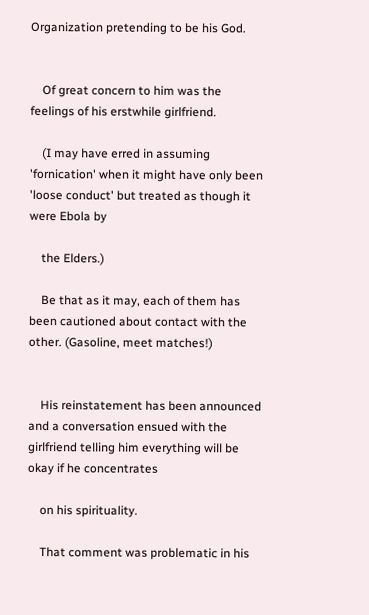Organization pretending to be his God.


    Of great concern to him was the feelings of his erstwhile girlfriend.

    (I may have erred in assuming 'fornication' when it might have only been 'loose conduct' but treated as though it were Ebola by

    the Elders.)

    Be that as it may, each of them has been cautioned about contact with the other. (Gasoline, meet matches!)


    His reinstatement has been announced and a conversation ensued with the girlfriend telling him everything will be okay if he concentrates

    on his spirituality.

    That comment was problematic in his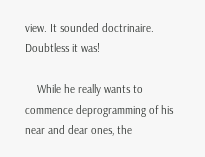view. It sounded doctrinaire. Doubtless it was!

    While he really wants to commence deprogramming of his near and dear ones, the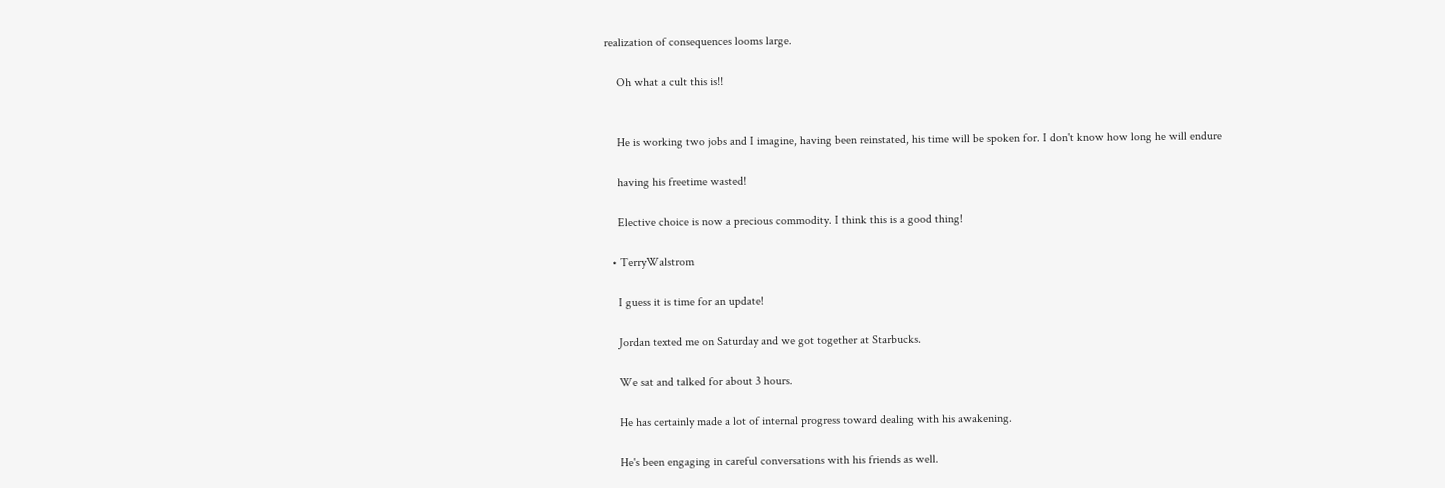realization of consequences looms large.

    Oh what a cult this is!!


    He is working two jobs and I imagine, having been reinstated, his time will be spoken for. I don't know how long he will endure

    having his freetime wasted!

    Elective choice is now a precious commodity. I think this is a good thing!

  • TerryWalstrom

    I guess it is time for an update!

    Jordan texted me on Saturday and we got together at Starbucks.

    We sat and talked for about 3 hours.

    He has certainly made a lot of internal progress toward dealing with his awakening.

    He's been engaging in careful conversations with his friends as well.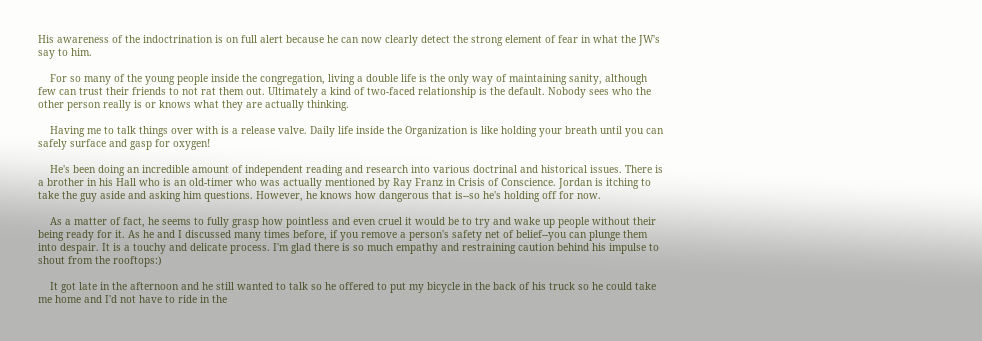His awareness of the indoctrination is on full alert because he can now clearly detect the strong element of fear in what the JW's say to him.

    For so many of the young people inside the congregation, living a double life is the only way of maintaining sanity, although few can trust their friends to not rat them out. Ultimately a kind of two-faced relationship is the default. Nobody sees who the other person really is or knows what they are actually thinking.

    Having me to talk things over with is a release valve. Daily life inside the Organization is like holding your breath until you can safely surface and gasp for oxygen!

    He's been doing an incredible amount of independent reading and research into various doctrinal and historical issues. There is a brother in his Hall who is an old-timer who was actually mentioned by Ray Franz in Crisis of Conscience. Jordan is itching to take the guy aside and asking him questions. However, he knows how dangerous that is--so he's holding off for now.

    As a matter of fact, he seems to fully grasp how pointless and even cruel it would be to try and wake up people without their being ready for it. As he and I discussed many times before, if you remove a person's safety net of belief--you can plunge them into despair. It is a touchy and delicate process. I'm glad there is so much empathy and restraining caution behind his impulse to shout from the rooftops:)

    It got late in the afternoon and he still wanted to talk so he offered to put my bicycle in the back of his truck so he could take me home and I'd not have to ride in the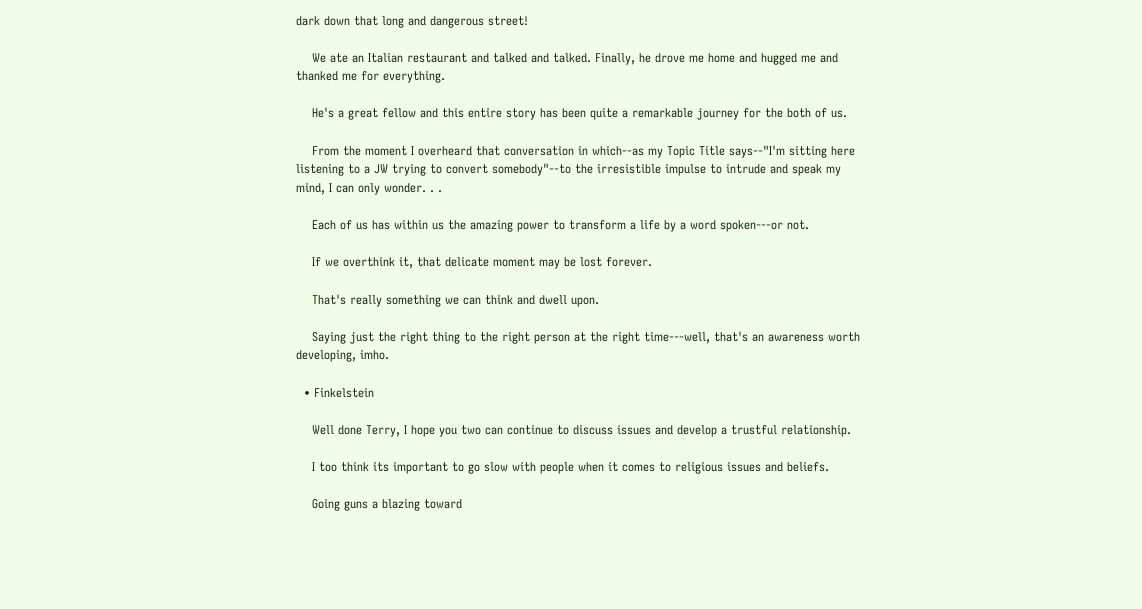dark down that long and dangerous street!

    We ate an Italian restaurant and talked and talked. Finally, he drove me home and hugged me and thanked me for everything.

    He's a great fellow and this entire story has been quite a remarkable journey for the both of us.

    From the moment I overheard that conversation in which--as my Topic Title says--"I'm sitting here listening to a JW trying to convert somebody"--to the irresistible impulse to intrude and speak my mind, I can only wonder. . .

    Each of us has within us the amazing power to transform a life by a word spoken---or not.

    If we overthink it, that delicate moment may be lost forever.

    That's really something we can think and dwell upon.

    Saying just the right thing to the right person at the right time---well, that's an awareness worth developing, imho.

  • Finkelstein

    Well done Terry, I hope you two can continue to discuss issues and develop a trustful relationship.

    I too think its important to go slow with people when it comes to religious issues and beliefs.

    Going guns a blazing toward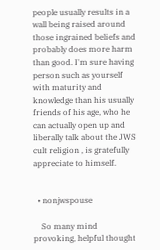people usually results in a wall being raised around those ingrained beliefs and probably does more harm than good. I'm sure having person such as yourself with maturity and knowledge than his usually friends of his age, who he can actually open up and liberally talk about the JWS cult religion , is gratefully appreciate to himself.


  • nonjwspouse

    So many mind provoking, helpful thought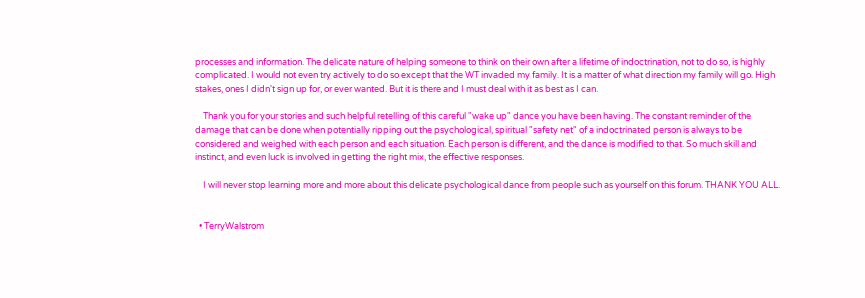processes and information. The delicate nature of helping someone to think on their own after a lifetime of indoctrination, not to do so, is highly complicated. I would not even try actively to do so except that the WT invaded my family. It is a matter of what direction my family will go. High stakes, ones I didn't sign up for, or ever wanted. But it is there and I must deal with it as best as I can.

    Thank you for your stories and such helpful retelling of this careful "wake up" dance you have been having. The constant reminder of the damage that can be done when potentially ripping out the psychological, spiritual "safety net" of a indoctrinated person is always to be considered and weighed with each person and each situation. Each person is different, and the dance is modified to that. So much skill and instinct, and even luck is involved in getting the right mix, the effective responses.

    I will never stop learning more and more about this delicate psychological dance from people such as yourself on this forum. THANK YOU ALL.


  • TerryWalstrom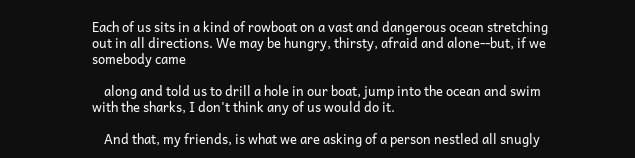Each of us sits in a kind of rowboat on a vast and dangerous ocean stretching out in all directions. We may be hungry, thirsty, afraid and alone--but, if we somebody came

    along and told us to drill a hole in our boat, jump into the ocean and swim with the sharks, I don't think any of us would do it.

    And that, my friends, is what we are asking of a person nestled all snugly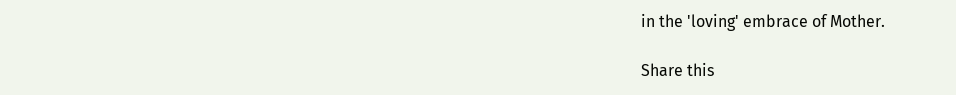in the 'loving' embrace of Mother.

Share this